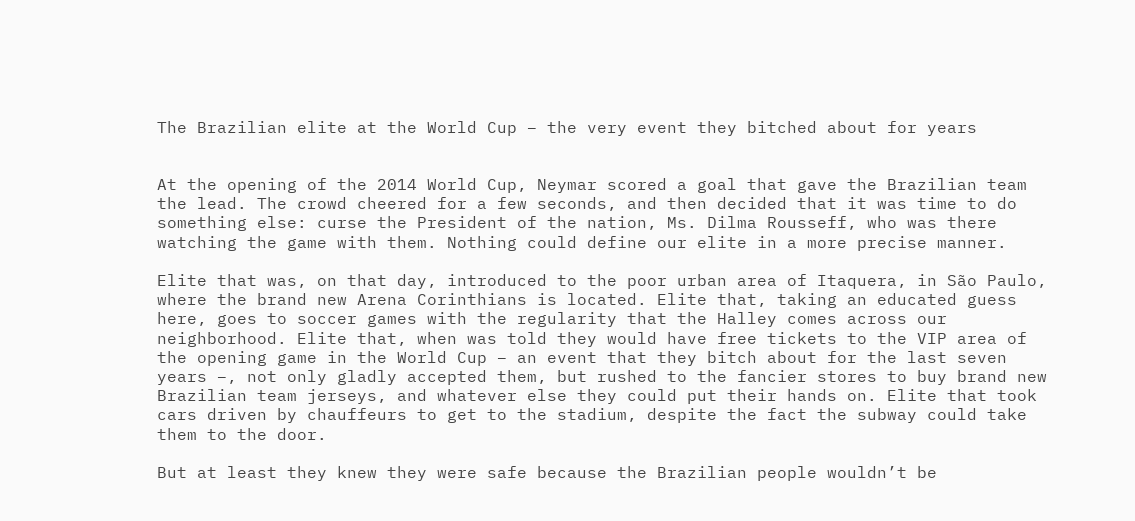The Brazilian elite at the World Cup – the very event they bitched about for years


At the opening of the 2014 World Cup, Neymar scored a goal that gave the Brazilian team the lead. The crowd cheered for a few seconds, and then decided that it was time to do something else: curse the President of the nation, Ms. Dilma Rousseff, who was there watching the game with them. Nothing could define our elite in a more precise manner.

Elite that was, on that day, introduced to the poor urban area of Itaquera, in São Paulo, where the brand new Arena Corinthians is located. Elite that, taking an educated guess here, goes to soccer games with the regularity that the Halley comes across our neighborhood. Elite that, when was told they would have free tickets to the VIP area of the opening game in the World Cup – an event that they bitch about for the last seven years –, not only gladly accepted them, but rushed to the fancier stores to buy brand new Brazilian team jerseys, and whatever else they could put their hands on. Elite that took cars driven by chauffeurs to get to the stadium, despite the fact the subway could take them to the door.

But at least they knew they were safe because the Brazilian people wouldn’t be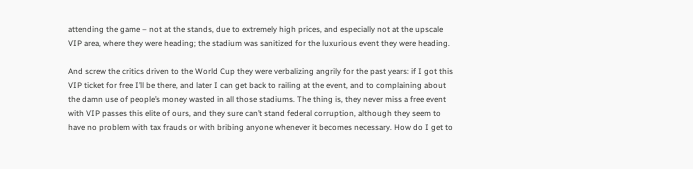attending the game – not at the stands, due to extremely high prices, and especially not at the upscale VIP area, where they were heading; the stadium was sanitized for the luxurious event they were heading.

And screw the critics driven to the World Cup they were verbalizing angrily for the past years: if I got this VIP ticket for free I’ll be there, and later I can get back to railing at the event, and to complaining about the damn use of people’s money wasted in all those stadiums. The thing is, they never miss a free event with VIP passes this elite of ours, and they sure can’t stand federal corruption, although they seem to have no problem with tax frauds or with bribing anyone whenever it becomes necessary. How do I get to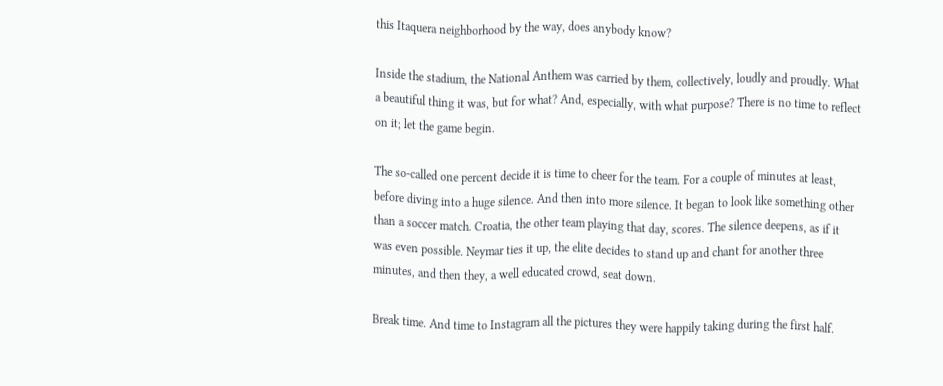this Itaquera neighborhood by the way, does anybody know?

Inside the stadium, the National Anthem was carried by them, collectively, loudly and proudly. What a beautiful thing it was, but for what? And, especially, with what purpose? There is no time to reflect on it; let the game begin.

The so-called one percent decide it is time to cheer for the team. For a couple of minutes at least, before diving into a huge silence. And then into more silence. It began to look like something other than a soccer match. Croatia, the other team playing that day, scores. The silence deepens, as if it was even possible. Neymar ties it up, the elite decides to stand up and chant for another three minutes, and then they, a well educated crowd, seat down.

Break time. And time to Instagram all the pictures they were happily taking during the first half.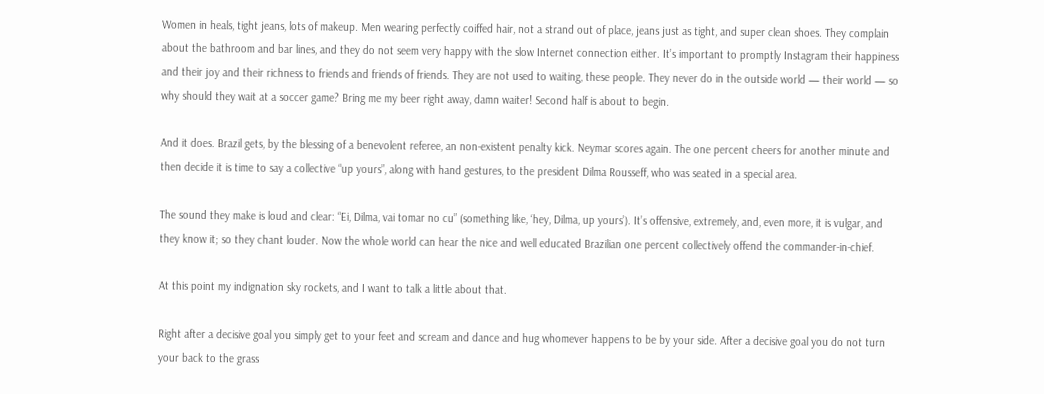Women in heals, tight jeans, lots of makeup. Men wearing perfectly coiffed hair, not a strand out of place, jeans just as tight, and super clean shoes. They complain about the bathroom and bar lines, and they do not seem very happy with the slow Internet connection either. It’s important to promptly Instagram their happiness and their joy and their richness to friends and friends of friends. They are not used to waiting, these people. They never do in the outside world — their world — so why should they wait at a soccer game? Bring me my beer right away, damn waiter! Second half is about to begin.

And it does. Brazil gets, by the blessing of a benevolent referee, an non-existent penalty kick. Neymar scores again. The one percent cheers for another minute and then decide it is time to say a collective “up yours”, along with hand gestures, to the president Dilma Rousseff, who was seated in a special area.

The sound they make is loud and clear: “Ei, Dilma, vai tomar no cu” (something like, ‘hey, Dilma, up yours’). It’s offensive, extremely, and, even more, it is vulgar, and they know it; so they chant louder. Now the whole world can hear the nice and well educated Brazilian one percent collectively offend the commander-in-chief.

At this point my indignation sky rockets, and I want to talk a little about that.

Right after a decisive goal you simply get to your feet and scream and dance and hug whomever happens to be by your side. After a decisive goal you do not turn your back to the grass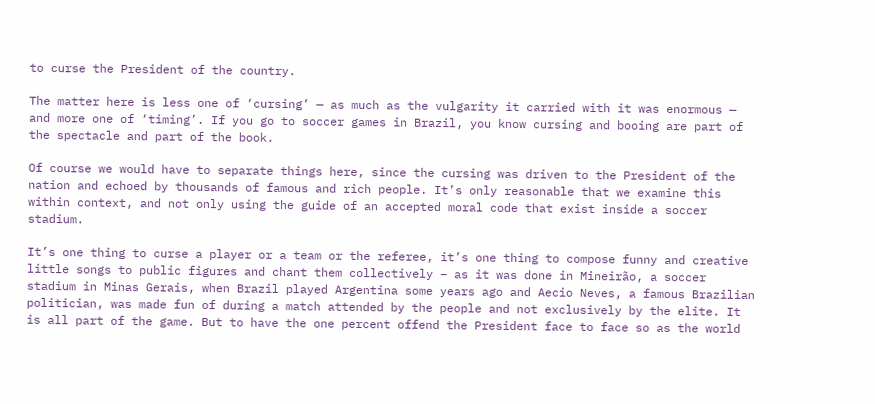to curse the President of the country.

The matter here is less one of ‘cursing’ — as much as the vulgarity it carried with it was enormous — and more one of ‘timing’. If you go to soccer games in Brazil, you know cursing and booing are part of the spectacle and part of the book.

Of course we would have to separate things here, since the cursing was driven to the President of the nation and echoed by thousands of famous and rich people. It’s only reasonable that we examine this within context, and not only using the guide of an accepted moral code that exist inside a soccer stadium.

It’s one thing to curse a player or a team or the referee, it’s one thing to compose funny and creative little songs to public figures and chant them collectively – as it was done in Mineirão, a soccer stadium in Minas Gerais, when Brazil played Argentina some years ago and Aecio Neves, a famous Brazilian politician, was made fun of during a match attended by the people and not exclusively by the elite. It is all part of the game. But to have the one percent offend the President face to face so as the world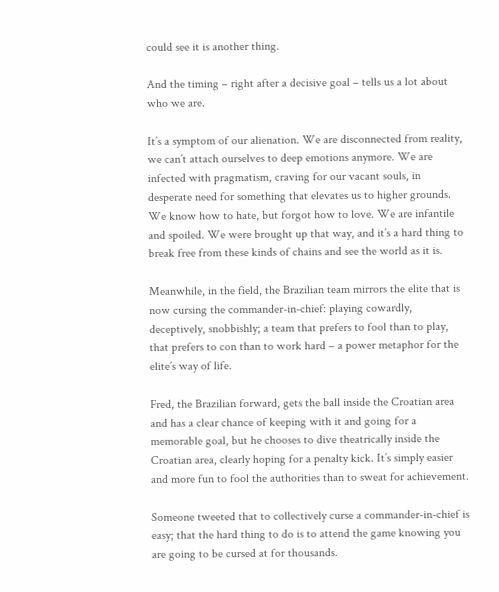could see it is another thing.

And the timing – right after a decisive goal – tells us a lot about who we are.

It’s a symptom of our alienation. We are disconnected from reality, we can’t attach ourselves to deep emotions anymore. We are infected with pragmatism, craving for our vacant souls, in desperate need for something that elevates us to higher grounds. We know how to hate, but forgot how to love. We are infantile and spoiled. We were brought up that way, and it’s a hard thing to break free from these kinds of chains and see the world as it is.

Meanwhile, in the field, the Brazilian team mirrors the elite that is now cursing the commander-in-chief: playing cowardly, deceptively, snobbishly; a team that prefers to fool than to play, that prefers to con than to work hard – a power metaphor for the elite’s way of life.

Fred, the Brazilian forward, gets the ball inside the Croatian area and has a clear chance of keeping with it and going for a memorable goal, but he chooses to dive theatrically inside the Croatian area, clearly hoping for a penalty kick. It’s simply easier and more fun to fool the authorities than to sweat for achievement.

Someone tweeted that to collectively curse a commander-in-chief is easy; that the hard thing to do is to attend the game knowing you are going to be cursed at for thousands.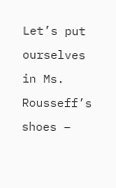Let’s put ourselves in Ms. Rousseff’s shoes –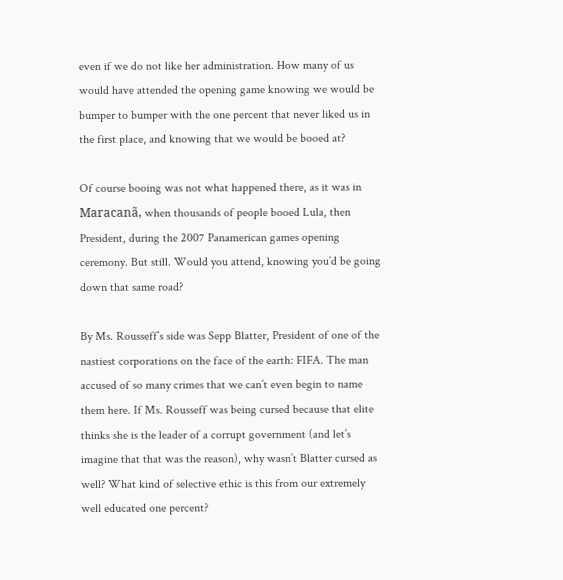even if we do not like her administration. How many of us would have attended the opening game knowing we would be bumper to bumper with the one percent that never liked us in the first place, and knowing that we would be booed at?

Of course booing was not what happened there, as it was in Maracanã, when thousands of people booed Lula, then President, during the 2007 Panamerican games opening ceremony. But still. Would you attend, knowing you’d be going down that same road?

By Ms. Rousseff’s side was Sepp Blatter, President of one of the nastiest corporations on the face of the earth: FIFA. The man accused of so many crimes that we can’t even begin to name them here. If Ms. Rousseff was being cursed because that elite thinks she is the leader of a corrupt government (and let’s imagine that that was the reason), why wasn’t Blatter cursed as well? What kind of selective ethic is this from our extremely well educated one percent?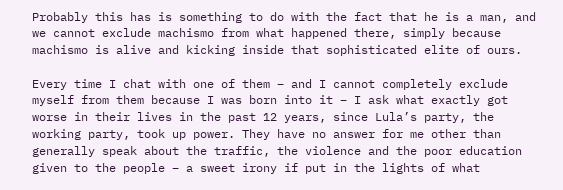Probably this has is something to do with the fact that he is a man, and we cannot exclude machismo from what happened there, simply because machismo is alive and kicking inside that sophisticated elite of ours.

Every time I chat with one of them – and I cannot completely exclude myself from them because I was born into it – I ask what exactly got worse in their lives in the past 12 years, since Lula’s party, the working party, took up power. They have no answer for me other than generally speak about the traffic, the violence and the poor education given to the people – a sweet irony if put in the lights of what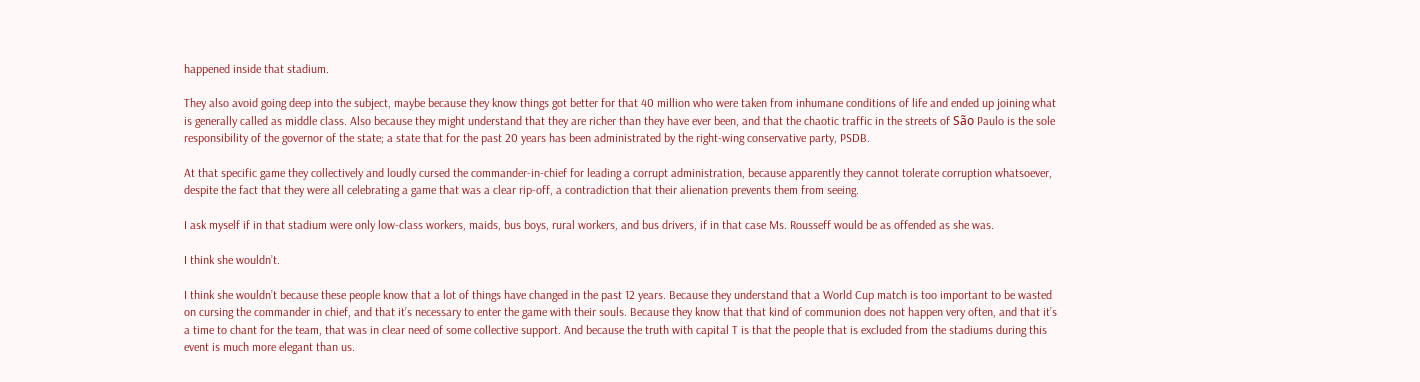happened inside that stadium.

They also avoid going deep into the subject, maybe because they know things got better for that 40 million who were taken from inhumane conditions of life and ended up joining what is generally called as middle class. Also because they might understand that they are richer than they have ever been, and that the chaotic traffic in the streets of São Paulo is the sole responsibility of the governor of the state; a state that for the past 20 years has been administrated by the right-wing conservative party, PSDB.

At that specific game they collectively and loudly cursed the commander-in-chief for leading a corrupt administration, because apparently they cannot tolerate corruption whatsoever, despite the fact that they were all celebrating a game that was a clear rip-off, a contradiction that their alienation prevents them from seeing.

I ask myself if in that stadium were only low-class workers, maids, bus boys, rural workers, and bus drivers, if in that case Ms. Rousseff would be as offended as she was.

I think she wouldn’t.

I think she wouldn’t because these people know that a lot of things have changed in the past 12 years. Because they understand that a World Cup match is too important to be wasted on cursing the commander in chief, and that it’s necessary to enter the game with their souls. Because they know that that kind of communion does not happen very often, and that it’s a time to chant for the team, that was in clear need of some collective support. And because the truth with capital T is that the people that is excluded from the stadiums during this event is much more elegant than us.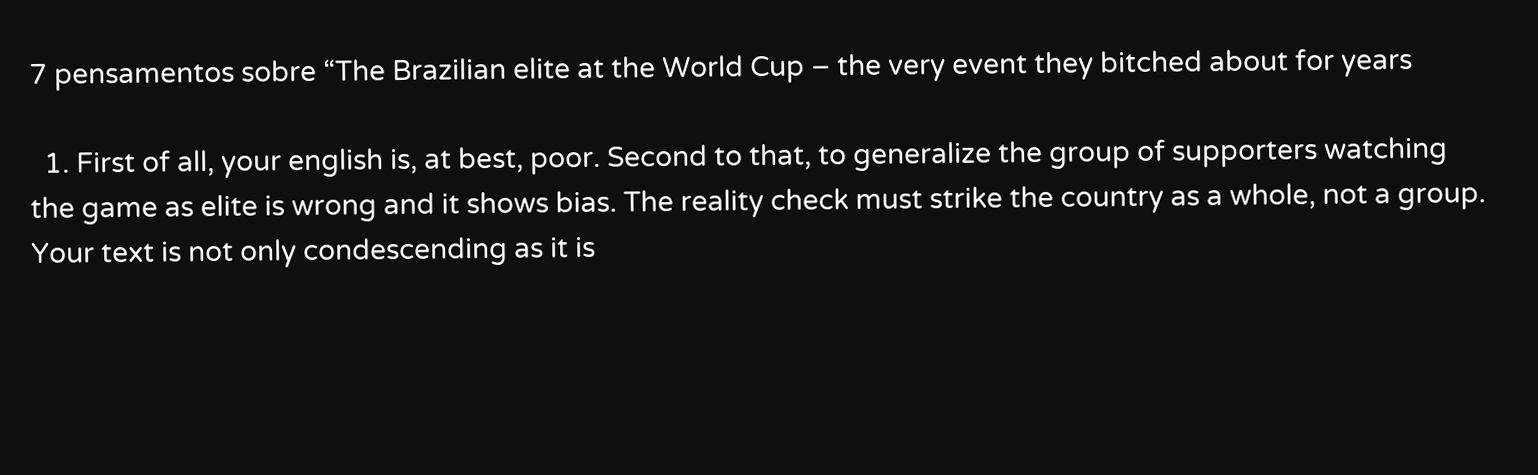7 pensamentos sobre “The Brazilian elite at the World Cup – the very event they bitched about for years

  1. First of all, your english is, at best, poor. Second to that, to generalize the group of supporters watching the game as elite is wrong and it shows bias. The reality check must strike the country as a whole, not a group. Your text is not only condescending as it is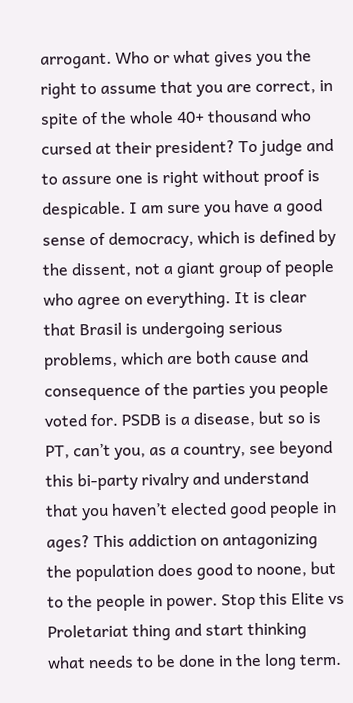arrogant. Who or what gives you the right to assume that you are correct, in spite of the whole 40+ thousand who cursed at their president? To judge and to assure one is right without proof is despicable. I am sure you have a good sense of democracy, which is defined by the dissent, not a giant group of people who agree on everything. It is clear that Brasil is undergoing serious problems, which are both cause and consequence of the parties you people voted for. PSDB is a disease, but so is PT, can’t you, as a country, see beyond this bi-party rivalry and understand that you haven’t elected good people in ages? This addiction on antagonizing the population does good to noone, but to the people in power. Stop this Elite vs Proletariat thing and start thinking what needs to be done in the long term.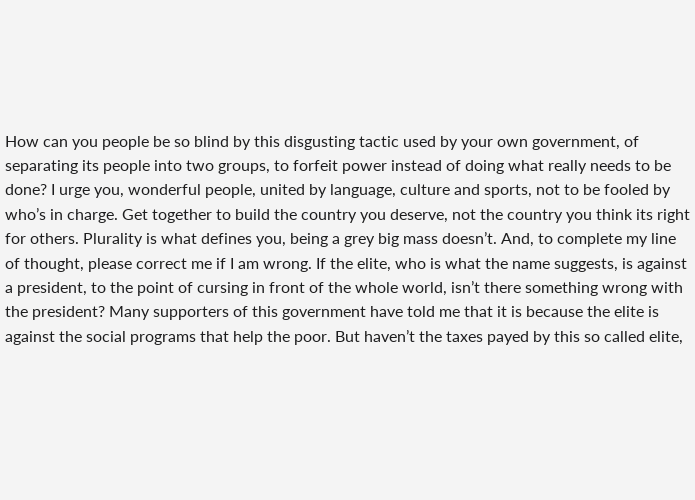How can you people be so blind by this disgusting tactic used by your own government, of separating its people into two groups, to forfeit power instead of doing what really needs to be done? I urge you, wonderful people, united by language, culture and sports, not to be fooled by who’s in charge. Get together to build the country you deserve, not the country you think its right for others. Plurality is what defines you, being a grey big mass doesn’t. And, to complete my line of thought, please correct me if I am wrong. If the elite, who is what the name suggests, is against a president, to the point of cursing in front of the whole world, isn’t there something wrong with the president? Many supporters of this government have told me that it is because the elite is against the social programs that help the poor. But haven’t the taxes payed by this so called elite,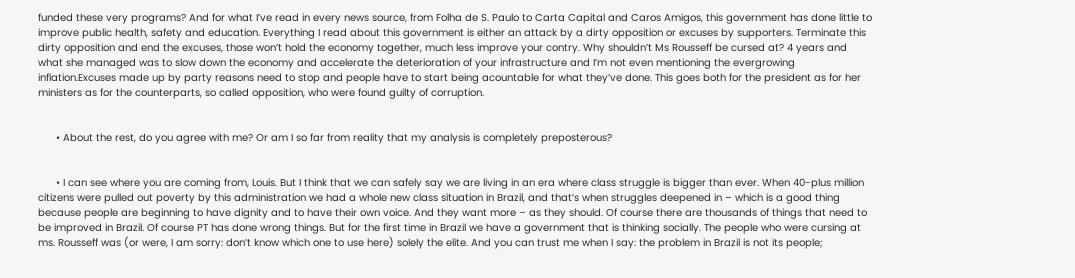funded these very programs? And for what I’ve read in every news source, from Folha de S. Paulo to Carta Capital and Caros Amigos, this government has done little to improve public health, safety and education. Everything I read about this government is either an attack by a dirty opposition or excuses by supporters. Terminate this dirty opposition and end the excuses, those won’t hold the economy together, much less improve your contry. Why shouldn’t Ms Rousseff be cursed at? 4 years and what she managed was to slow down the economy and accelerate the deterioration of your infrastructure and I’m not even mentioning the evergrowing inflation.Excuses made up by party reasons need to stop and people have to start being acountable for what they’ve done. This goes both for the president as for her ministers as for the counterparts, so called opposition, who were found guilty of corruption.


      • About the rest, do you agree with me? Or am I so far from reality that my analysis is completely preposterous?


      • I can see where you are coming from, Louis. But I think that we can safely say we are living in an era where class struggle is bigger than ever. When 40-plus million citizens were pulled out poverty by this administration we had a whole new class situation in Brazil, and that’s when struggles deepened in – which is a good thing because people are beginning to have dignity and to have their own voice. And they want more – as they should. Of course there are thousands of things that need to be improved in Brazil. Of course PT has done wrong things. But for the first time in Brazil we have a government that is thinking socially. The people who were cursing at ms. Rousseff was (or were, I am sorry: don’t know which one to use here) solely the elite. And you can trust me when I say: the problem in Brazil is not its people;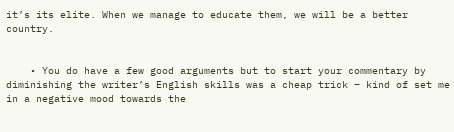it’s its elite. When we manage to educate them, we will be a better country.


    • You do have a few good arguments but to start your commentary by diminishing the writer’s English skills was a cheap trick – kind of set me in a negative mood towards the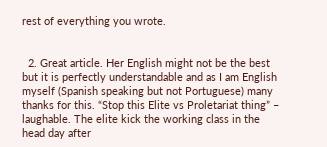rest of everything you wrote.


  2. Great article. Her English might not be the best but it is perfectly understandable and as I am English myself (Spanish speaking but not Portuguese) many thanks for this. “Stop this Elite vs Proletariat thing” – laughable. The elite kick the working class in the head day after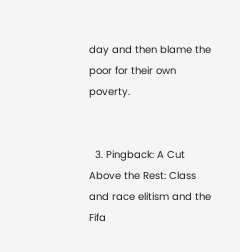day and then blame the poor for their own poverty.


  3. Pingback: A Cut Above the Rest: Class and race elitism and the Fifa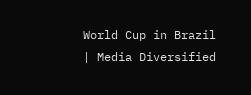World Cup in Brazil | Media Diversified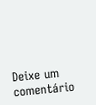Deixe um comentário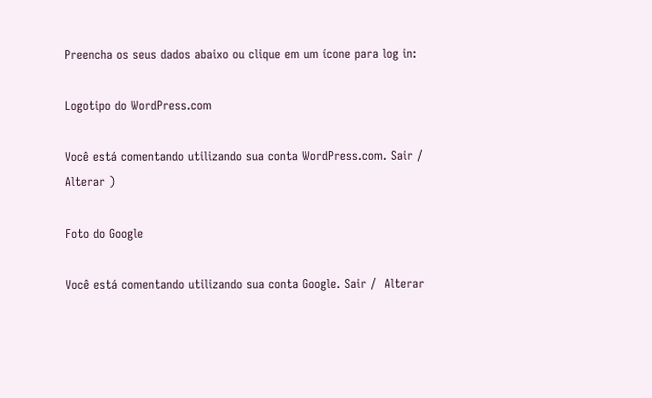Preencha os seus dados abaixo ou clique em um ícone para log in:

Logotipo do WordPress.com

Você está comentando utilizando sua conta WordPress.com. Sair /  Alterar )

Foto do Google

Você está comentando utilizando sua conta Google. Sair /  Alterar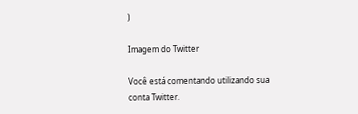)

Imagem do Twitter

Você está comentando utilizando sua conta Twitter.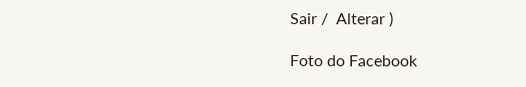Sair /  Alterar )

Foto do Facebook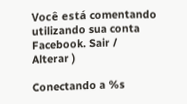Você está comentando utilizando sua conta Facebook. Sair /  Alterar )

Conectando a %s